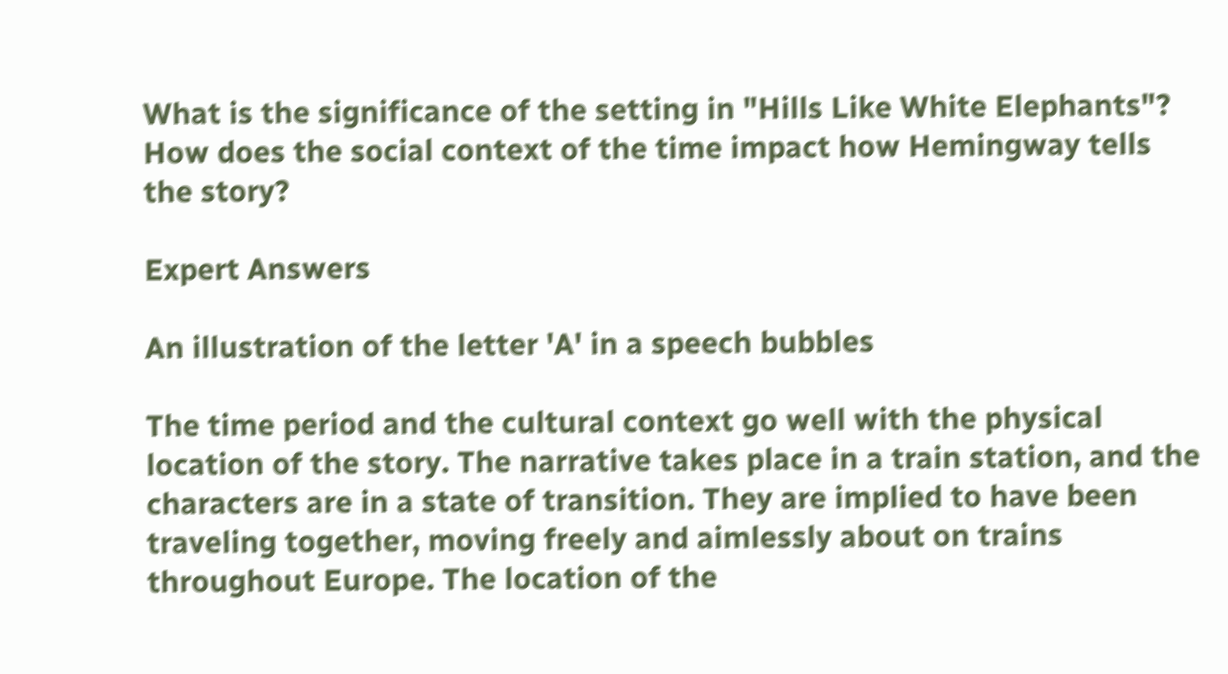What is the significance of the setting in "Hills Like White Elephants"? How does the social context of the time impact how Hemingway tells the story?

Expert Answers

An illustration of the letter 'A' in a speech bubbles

The time period and the cultural context go well with the physical location of the story. The narrative takes place in a train station, and the characters are in a state of transition. They are implied to have been traveling together, moving freely and aimlessly about on trains throughout Europe. The location of the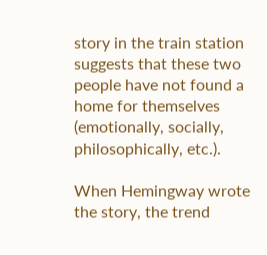story in the train station suggests that these two people have not found a home for themselves (emotionally, socially, philosophically, etc.).

When Hemingway wrote the story, the trend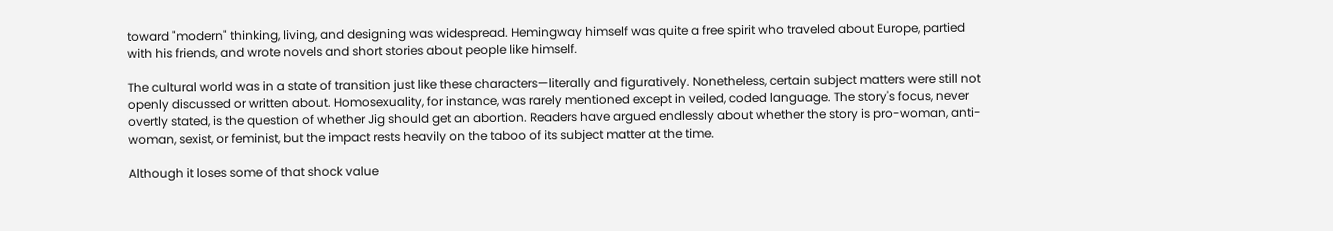toward "modern" thinking, living, and designing was widespread. Hemingway himself was quite a free spirit who traveled about Europe, partied with his friends, and wrote novels and short stories about people like himself.

The cultural world was in a state of transition just like these characters—literally and figuratively. Nonetheless, certain subject matters were still not openly discussed or written about. Homosexuality, for instance, was rarely mentioned except in veiled, coded language. The story's focus, never overtly stated, is the question of whether Jig should get an abortion. Readers have argued endlessly about whether the story is pro-woman, anti-woman, sexist, or feminist, but the impact rests heavily on the taboo of its subject matter at the time.

Although it loses some of that shock value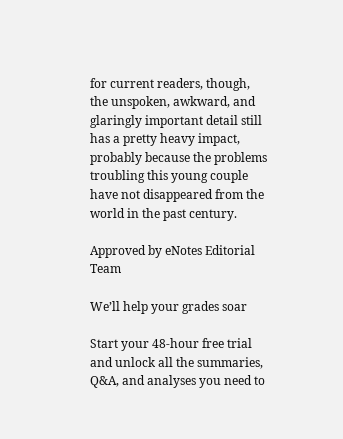for current readers, though, the unspoken, awkward, and glaringly important detail still has a pretty heavy impact, probably because the problems troubling this young couple have not disappeared from the world in the past century.

Approved by eNotes Editorial Team

We’ll help your grades soar

Start your 48-hour free trial and unlock all the summaries, Q&A, and analyses you need to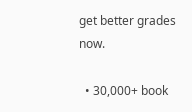get better grades now.

  • 30,000+ book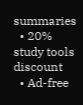summaries
  • 20% study tools discount
  • Ad-free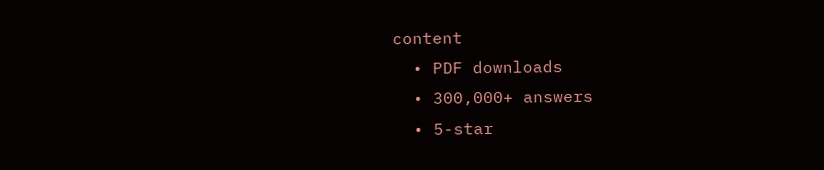content
  • PDF downloads
  • 300,000+ answers
  • 5-star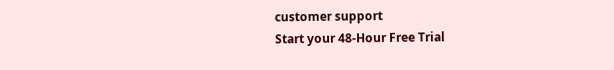customer support
Start your 48-Hour Free Trial